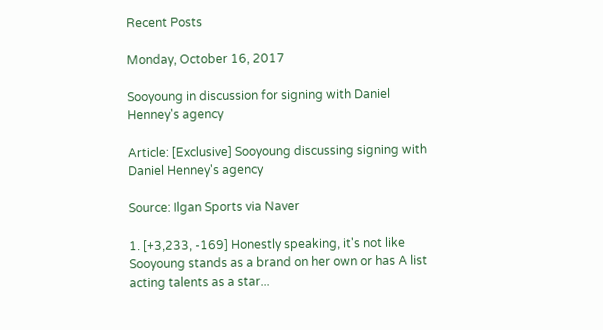Recent Posts

Monday, October 16, 2017

Sooyoung in discussion for signing with Daniel Henney's agency

Article: [Exclusive] Sooyoung discussing signing with Daniel Henney's agency

Source: Ilgan Sports via Naver

1. [+3,233, -169] Honestly speaking, it's not like Sooyoung stands as a brand on her own or has A list acting talents as a star...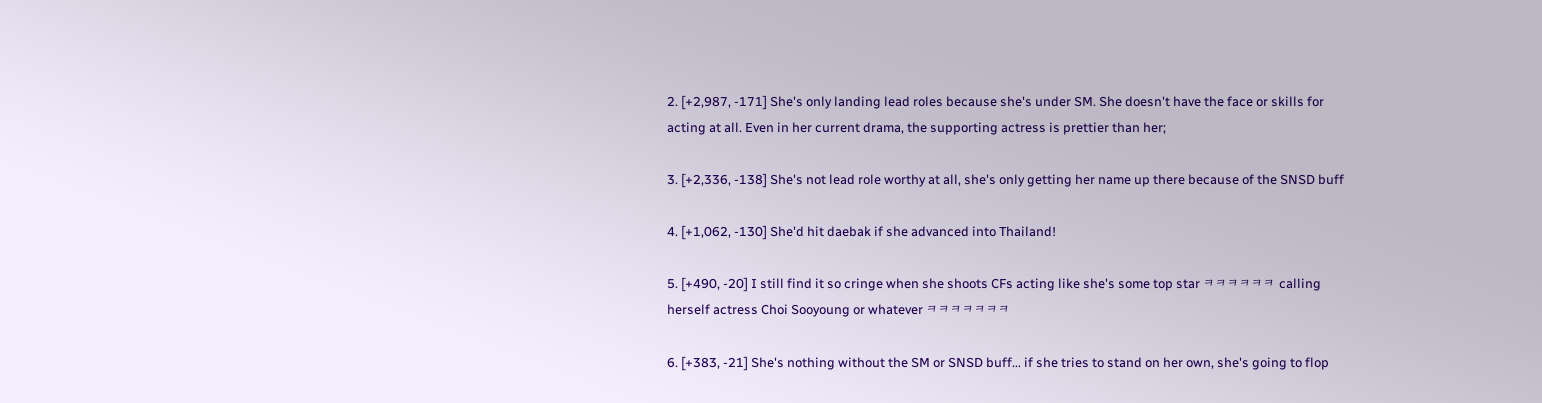2. [+2,987, -171] She's only landing lead roles because she's under SM. She doesn't have the face or skills for acting at all. Even in her current drama, the supporting actress is prettier than her;

3. [+2,336, -138] She's not lead role worthy at all, she's only getting her name up there because of the SNSD buff

4. [+1,062, -130] She'd hit daebak if she advanced into Thailand!

5. [+490, -20] I still find it so cringe when she shoots CFs acting like she's some top star ㅋㅋㅋㅋㅋㅋ calling herself actress Choi Sooyoung or whatever ㅋㅋㅋㅋㅋㅋㅋ

6. [+383, -21] She's nothing without the SM or SNSD buff... if she tries to stand on her own, she's going to flop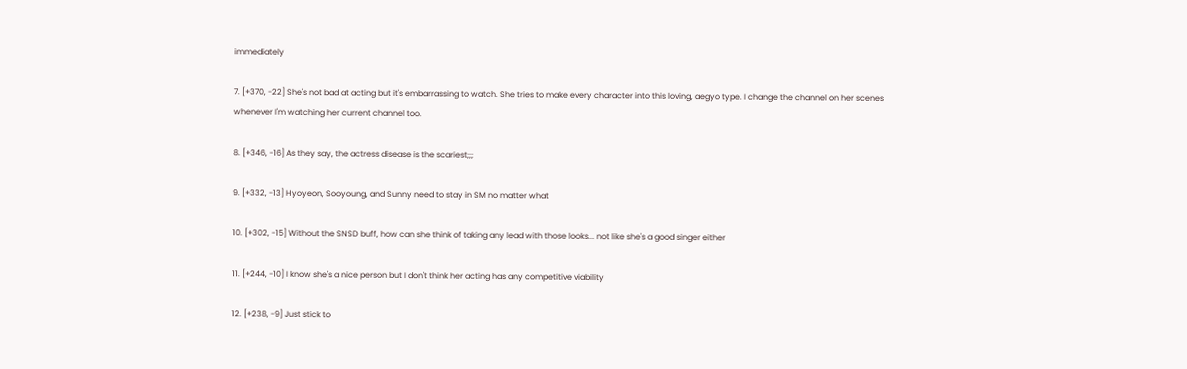immediately

7. [+370, -22] She's not bad at acting but it's embarrassing to watch. She tries to make every character into this loving, aegyo type. I change the channel on her scenes whenever I'm watching her current channel too.

8. [+346, -16] As they say, the actress disease is the scariest;;;

9. [+332, -13] Hyoyeon, Sooyoung, and Sunny need to stay in SM no matter what

10. [+302, -15] Without the SNSD buff, how can she think of taking any lead with those looks... not like she's a good singer either

11. [+244, -10] I know she's a nice person but I don't think her acting has any competitive viability

12. [+238, -9] Just stick to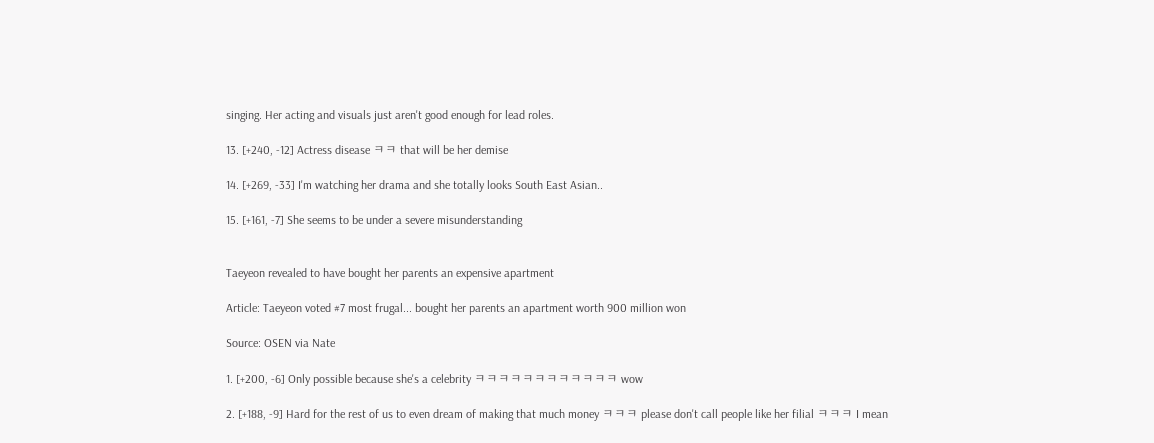singing. Her acting and visuals just aren't good enough for lead roles.

13. [+240, -12] Actress disease ㅋㅋ that will be her demise

14. [+269, -33] I'm watching her drama and she totally looks South East Asian..

15. [+161, -7] She seems to be under a severe misunderstanding


Taeyeon revealed to have bought her parents an expensive apartment

Article: Taeyeon voted #7 most frugal... bought her parents an apartment worth 900 million won

Source: OSEN via Nate

1. [+200, -6] Only possible because she's a celebrity ㅋㅋㅋㅋㅋㅋㅋㅋㅋㅋㅋㅋ wow

2. [+188, -9] Hard for the rest of us to even dream of making that much money ㅋㅋㅋ please don't call people like her filial ㅋㅋㅋ I mean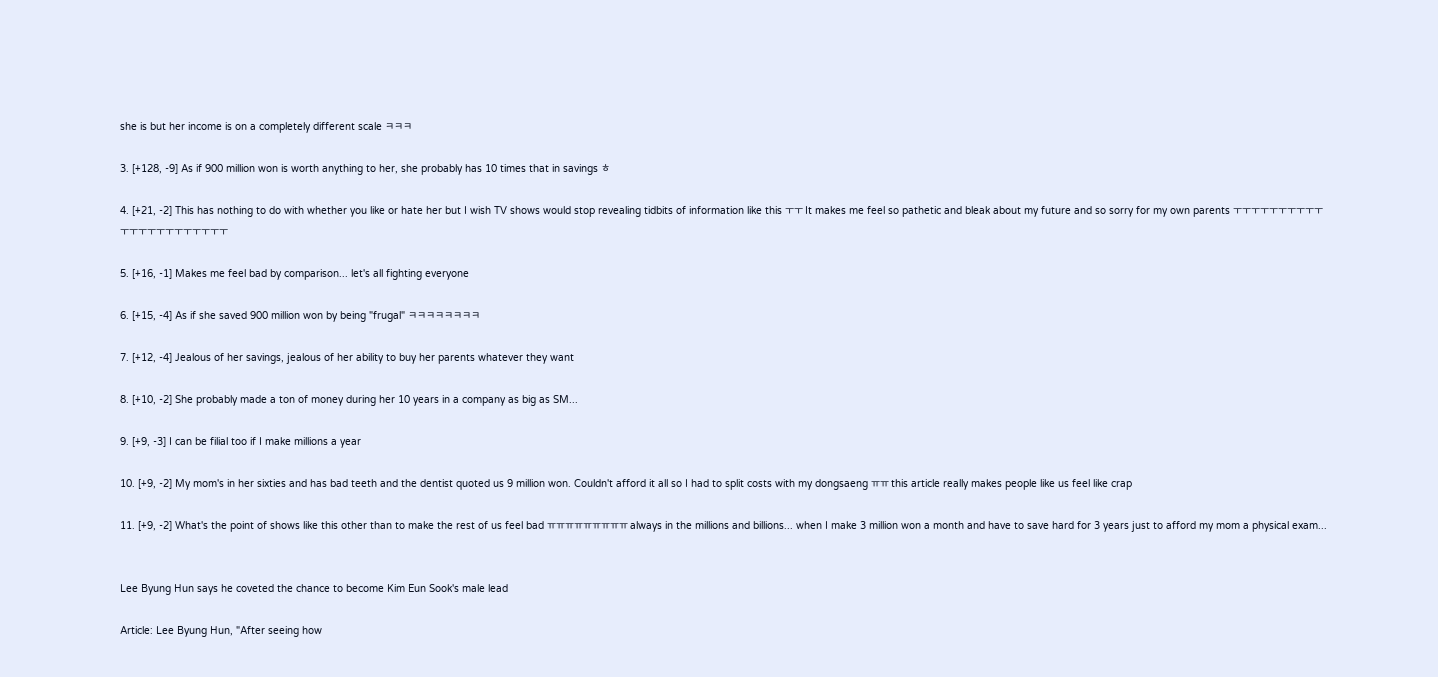she is but her income is on a completely different scale ㅋㅋㅋ

3. [+128, -9] As if 900 million won is worth anything to her, she probably has 10 times that in savings ㅎ

4. [+21, -2] This has nothing to do with whether you like or hate her but I wish TV shows would stop revealing tidbits of information like this ㅜㅜ It makes me feel so pathetic and bleak about my future and so sorry for my own parents ㅜㅜㅜㅜㅜㅜㅜㅜㅜㅜㅜㅜㅜㅜㅜㅜㅜㅜㅜㅜㅜㅜ

5. [+16, -1] Makes me feel bad by comparison... let's all fighting everyone

6. [+15, -4] As if she saved 900 million won by being "frugal" ㅋㅋㅋㅋㅋㅋㅋㅋ

7. [+12, -4] Jealous of her savings, jealous of her ability to buy her parents whatever they want

8. [+10, -2] She probably made a ton of money during her 10 years in a company as big as SM...

9. [+9, -3] I can be filial too if I make millions a year

10. [+9, -2] My mom's in her sixties and has bad teeth and the dentist quoted us 9 million won. Couldn't afford it all so I had to split costs with my dongsaeng ㅠㅠ this article really makes people like us feel like crap

11. [+9, -2] What's the point of shows like this other than to make the rest of us feel bad ㅠㅠㅠㅠㅠㅠㅠㅠㅠ always in the millions and billions... when I make 3 million won a month and have to save hard for 3 years just to afford my mom a physical exam...


Lee Byung Hun says he coveted the chance to become Kim Eun Sook's male lead

Article: Lee Byung Hun, "After seeing how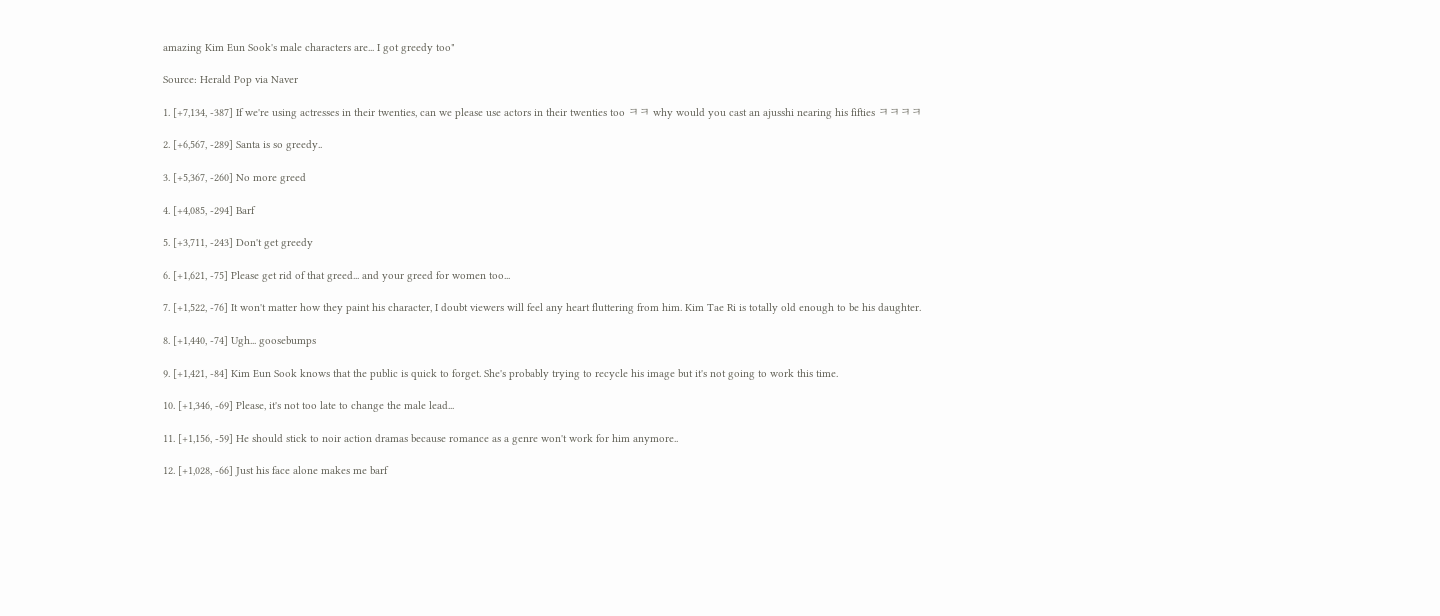amazing Kim Eun Sook's male characters are... I got greedy too"

Source: Herald Pop via Naver

1. [+7,134, -387] If we're using actresses in their twenties, can we please use actors in their twenties too ㅋㅋ why would you cast an ajusshi nearing his fifties ㅋㅋㅋㅋ

2. [+6,567, -289] Santa is so greedy..

3. [+5,367, -260] No more greed

4. [+4,085, -294] Barf

5. [+3,711, -243] Don't get greedy

6. [+1,621, -75] Please get rid of that greed... and your greed for women too...

7. [+1,522, -76] It won't matter how they paint his character, I doubt viewers will feel any heart fluttering from him. Kim Tae Ri is totally old enough to be his daughter.

8. [+1,440, -74] Ugh... goosebumps

9. [+1,421, -84] Kim Eun Sook knows that the public is quick to forget. She's probably trying to recycle his image but it's not going to work this time.

10. [+1,346, -69] Please, it's not too late to change the male lead...

11. [+1,156, -59] He should stick to noir action dramas because romance as a genre won't work for him anymore..

12. [+1,028, -66] Just his face alone makes me barf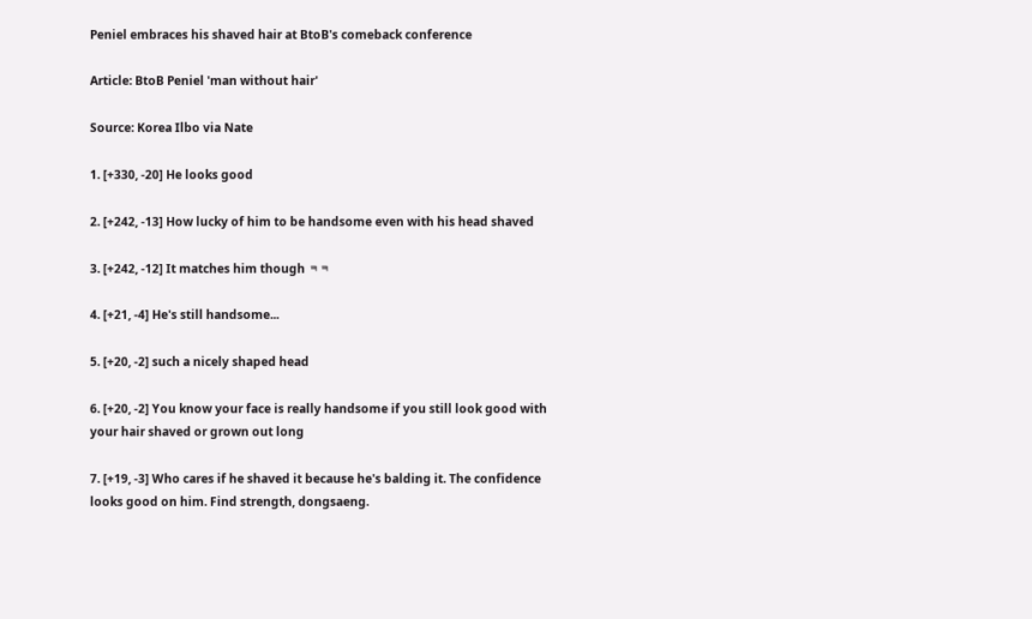Peniel embraces his shaved hair at BtoB's comeback conference

Article: BtoB Peniel 'man without hair'

Source: Korea Ilbo via Nate

1. [+330, -20] He looks good

2. [+242, -13] How lucky of him to be handsome even with his head shaved

3. [+242, -12] It matches him though ㅋㅋ

4. [+21, -4] He's still handsome...

5. [+20, -2] such a nicely shaped head

6. [+20, -2] You know your face is really handsome if you still look good with your hair shaved or grown out long

7. [+19, -3] Who cares if he shaved it because he's balding it. The confidence looks good on him. Find strength, dongsaeng.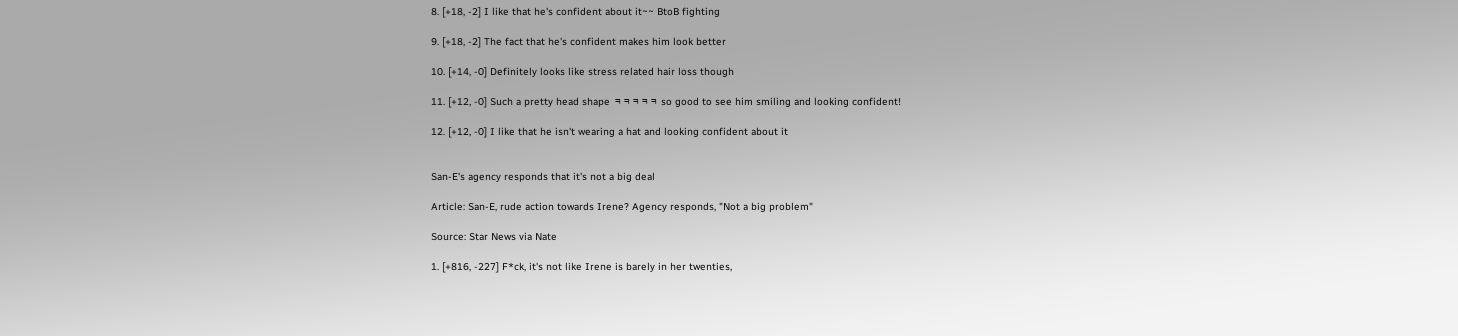8. [+18, -2] I like that he's confident about it~~ BtoB fighting

9. [+18, -2] The fact that he's confident makes him look better

10. [+14, -0] Definitely looks like stress related hair loss though

11. [+12, -0] Such a pretty head shape ㅋㅋㅋㅋㅋ so good to see him smiling and looking confident!

12. [+12, -0] I like that he isn't wearing a hat and looking confident about it


San-E's agency responds that it's not a big deal

Article: San-E, rude action towards Irene? Agency responds, "Not a big problem"

Source: Star News via Nate

1. [+816, -227] F*ck, it's not like Irene is barely in her twenties,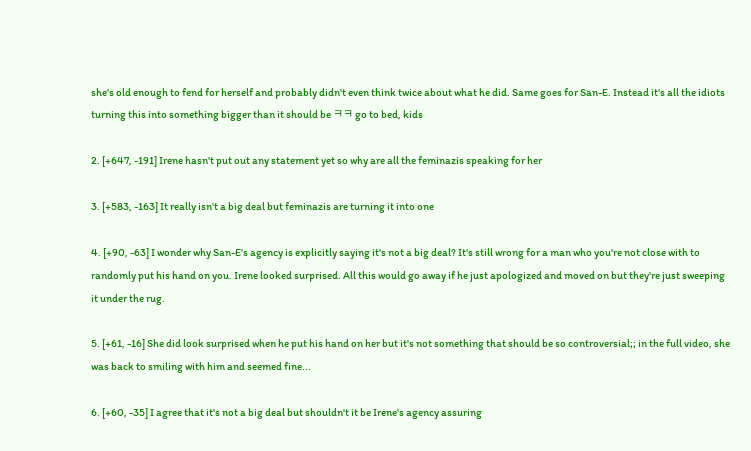she's old enough to fend for herself and probably didn't even think twice about what he did. Same goes for San-E. Instead it's all the idiots turning this into something bigger than it should be ㅋㅋ go to bed, kids

2. [+647, -191] Irene hasn't put out any statement yet so why are all the feminazis speaking for her

3. [+583, -163] It really isn't a big deal but feminazis are turning it into one

4. [+90, -63] I wonder why San-E's agency is explicitly saying it's not a big deal? It's still wrong for a man who you're not close with to randomly put his hand on you. Irene looked surprised. All this would go away if he just apologized and moved on but they're just sweeping it under the rug.

5. [+61, -16] She did look surprised when he put his hand on her but it's not something that should be so controversial;; in the full video, she was back to smiling with him and seemed fine...

6. [+60, -35] I agree that it's not a big deal but shouldn't it be Irene's agency assuring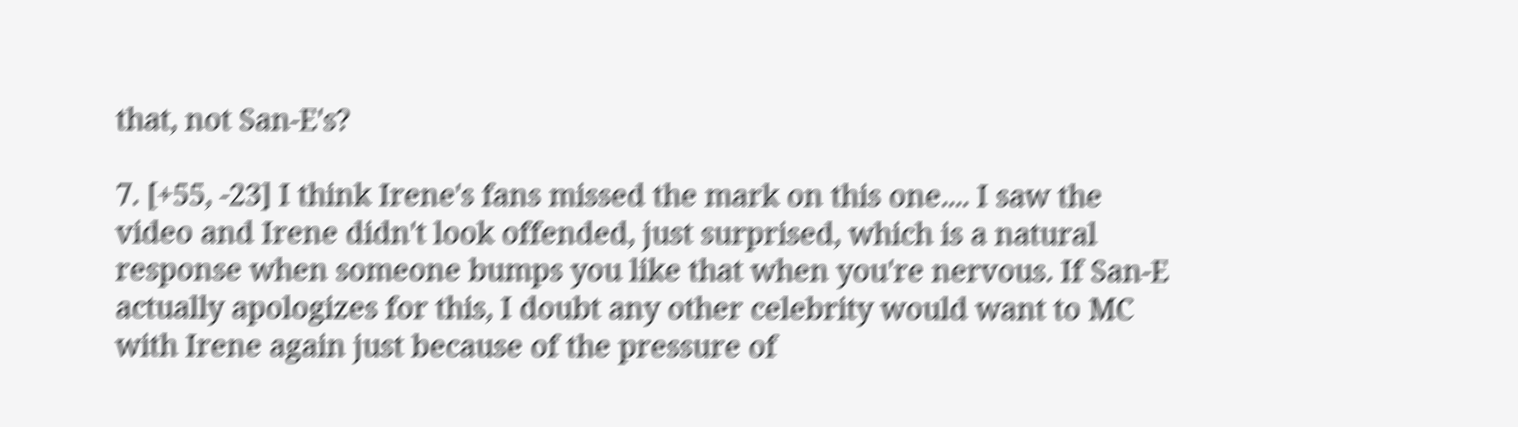that, not San-E's?

7. [+55, -23] I think Irene's fans missed the mark on this one.... I saw the video and Irene didn't look offended, just surprised, which is a natural response when someone bumps you like that when you're nervous. If San-E actually apologizes for this, I doubt any other celebrity would want to MC with Irene again just because of the pressure of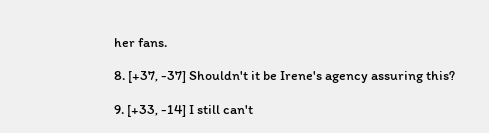her fans.

8. [+37, -37] Shouldn't it be Irene's agency assuring this?

9. [+33, -14] I still can't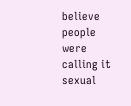believe people were calling it sexual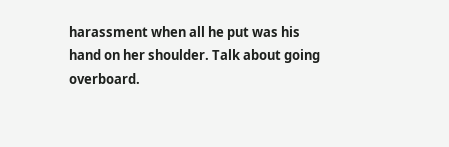harassment when all he put was his hand on her shoulder. Talk about going overboard.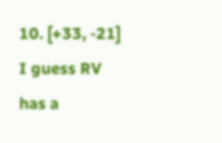10. [+33, -21] I guess RV has a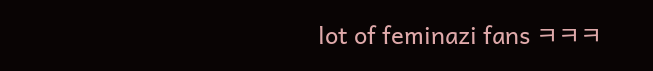lot of feminazi fans ㅋㅋㅋ